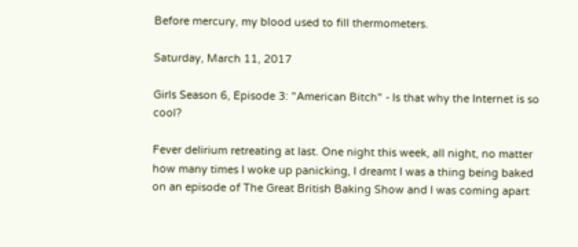Before mercury, my blood used to fill thermometers.

Saturday, March 11, 2017

Girls Season 6, Episode 3: "American Bitch" - Is that why the Internet is so cool?

Fever delirium retreating at last. One night this week, all night, no matter how many times I woke up panicking, I dreamt I was a thing being baked on an episode of The Great British Baking Show and I was coming apart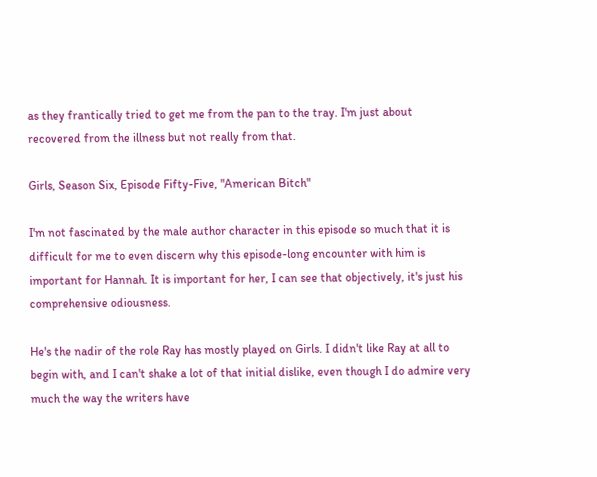as they frantically tried to get me from the pan to the tray. I'm just about recovered from the illness but not really from that.

Girls, Season Six, Episode Fifty-Five, "American Bitch"

I'm not fascinated by the male author character in this episode so much that it is difficult for me to even discern why this episode-long encounter with him is important for Hannah. It is important for her, I can see that objectively, it's just his comprehensive odiousness.

He's the nadir of the role Ray has mostly played on Girls. I didn't like Ray at all to begin with, and I can't shake a lot of that initial dislike, even though I do admire very much the way the writers have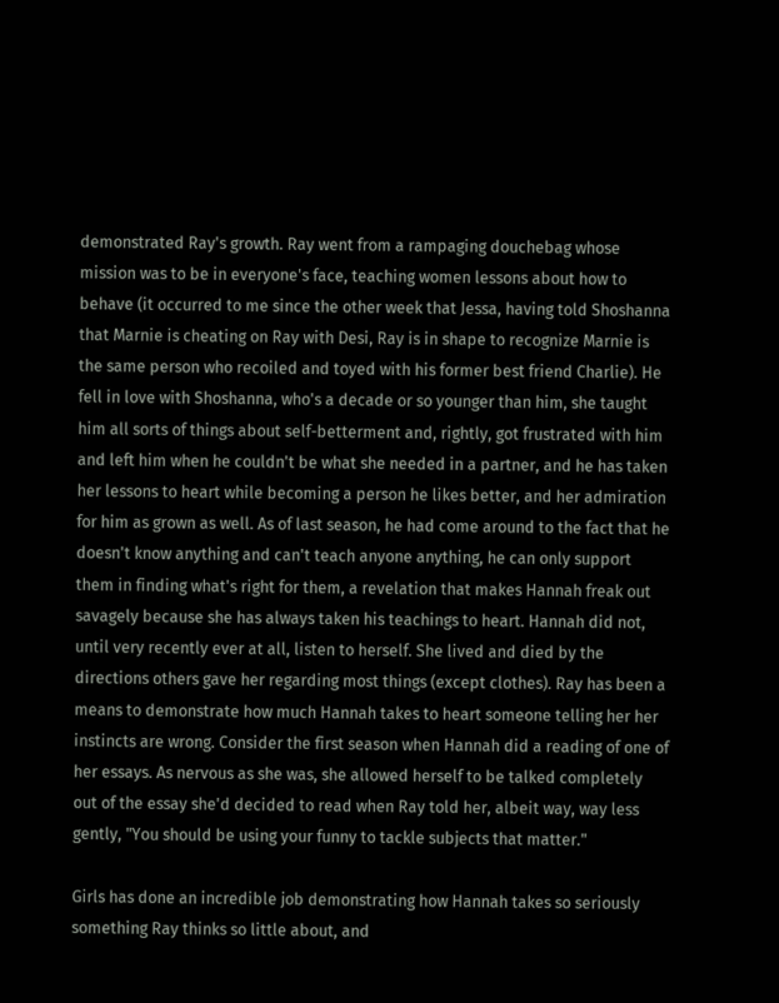demonstrated Ray's growth. Ray went from a rampaging douchebag whose mission was to be in everyone's face, teaching women lessons about how to behave (it occurred to me since the other week that Jessa, having told Shoshanna that Marnie is cheating on Ray with Desi, Ray is in shape to recognize Marnie is the same person who recoiled and toyed with his former best friend Charlie). He fell in love with Shoshanna, who's a decade or so younger than him, she taught him all sorts of things about self-betterment and, rightly, got frustrated with him and left him when he couldn't be what she needed in a partner, and he has taken her lessons to heart while becoming a person he likes better, and her admiration for him as grown as well. As of last season, he had come around to the fact that he doesn't know anything and can't teach anyone anything, he can only support them in finding what's right for them, a revelation that makes Hannah freak out savagely because she has always taken his teachings to heart. Hannah did not, until very recently ever at all, listen to herself. She lived and died by the directions others gave her regarding most things (except clothes). Ray has been a means to demonstrate how much Hannah takes to heart someone telling her her instincts are wrong. Consider the first season when Hannah did a reading of one of her essays. As nervous as she was, she allowed herself to be talked completely out of the essay she'd decided to read when Ray told her, albeit way, way less gently, "You should be using your funny to tackle subjects that matter."

Girls has done an incredible job demonstrating how Hannah takes so seriously something Ray thinks so little about, and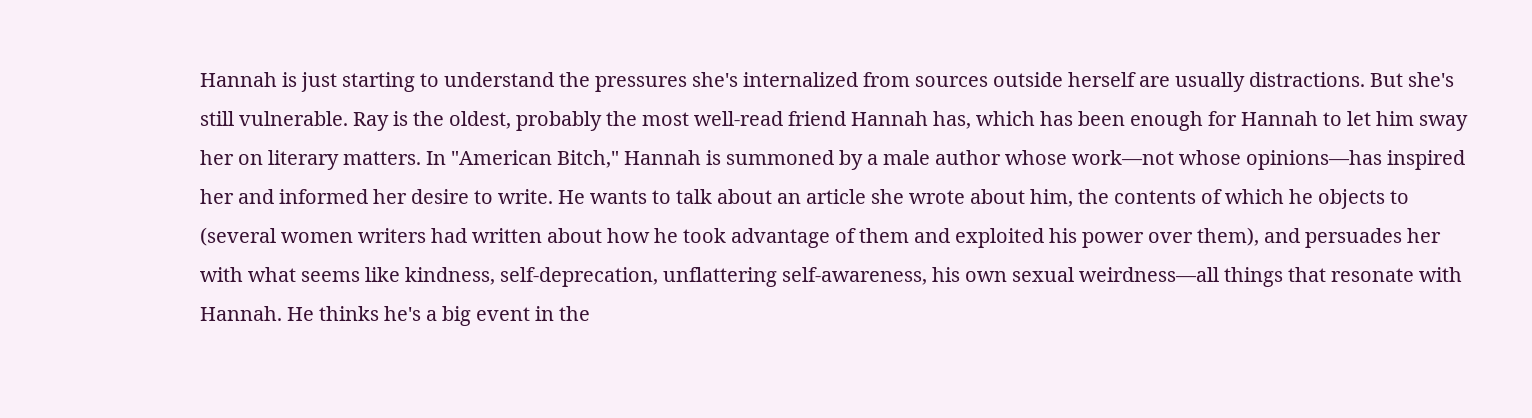Hannah is just starting to understand the pressures she's internalized from sources outside herself are usually distractions. But she's still vulnerable. Ray is the oldest, probably the most well-read friend Hannah has, which has been enough for Hannah to let him sway her on literary matters. In "American Bitch," Hannah is summoned by a male author whose work—not whose opinions—has inspired her and informed her desire to write. He wants to talk about an article she wrote about him, the contents of which he objects to (several women writers had written about how he took advantage of them and exploited his power over them), and persuades her with what seems like kindness, self-deprecation, unflattering self-awareness, his own sexual weirdness—all things that resonate with Hannah. He thinks he's a big event in the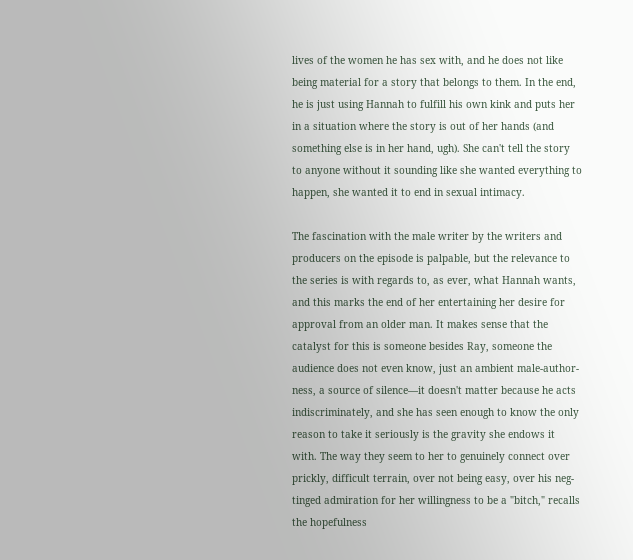lives of the women he has sex with, and he does not like being material for a story that belongs to them. In the end, he is just using Hannah to fulfill his own kink and puts her in a situation where the story is out of her hands (and something else is in her hand, ugh). She can't tell the story to anyone without it sounding like she wanted everything to happen, she wanted it to end in sexual intimacy.

The fascination with the male writer by the writers and producers on the episode is palpable, but the relevance to the series is with regards to, as ever, what Hannah wants, and this marks the end of her entertaining her desire for approval from an older man. It makes sense that the catalyst for this is someone besides Ray, someone the audience does not even know, just an ambient male-author-ness, a source of silence—it doesn't matter because he acts indiscriminately, and she has seen enough to know the only reason to take it seriously is the gravity she endows it with. The way they seem to her to genuinely connect over prickly, difficult terrain, over not being easy, over his neg-tinged admiration for her willingness to be a "bitch," recalls the hopefulness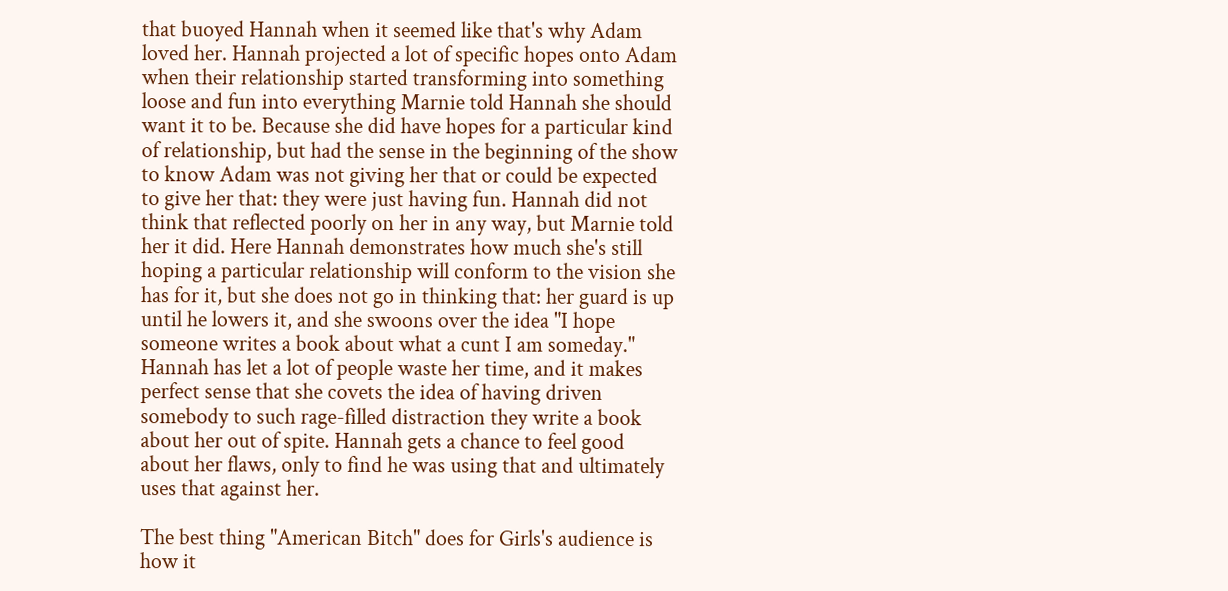that buoyed Hannah when it seemed like that's why Adam loved her. Hannah projected a lot of specific hopes onto Adam when their relationship started transforming into something loose and fun into everything Marnie told Hannah she should want it to be. Because she did have hopes for a particular kind of relationship, but had the sense in the beginning of the show to know Adam was not giving her that or could be expected to give her that: they were just having fun. Hannah did not think that reflected poorly on her in any way, but Marnie told her it did. Here Hannah demonstrates how much she's still hoping a particular relationship will conform to the vision she has for it, but she does not go in thinking that: her guard is up until he lowers it, and she swoons over the idea "I hope someone writes a book about what a cunt I am someday." Hannah has let a lot of people waste her time, and it makes perfect sense that she covets the idea of having driven somebody to such rage-filled distraction they write a book about her out of spite. Hannah gets a chance to feel good about her flaws, only to find he was using that and ultimately uses that against her.

The best thing "American Bitch" does for Girls's audience is how it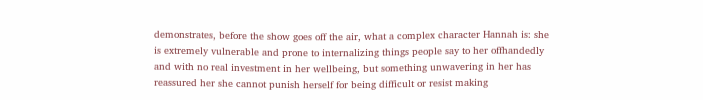demonstrates, before the show goes off the air, what a complex character Hannah is: she is extremely vulnerable and prone to internalizing things people say to her offhandedly and with no real investment in her wellbeing, but something unwavering in her has reassured her she cannot punish herself for being difficult or resist making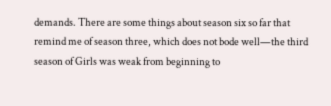demands. There are some things about season six so far that remind me of season three, which does not bode well—the third season of Girls was weak from beginning to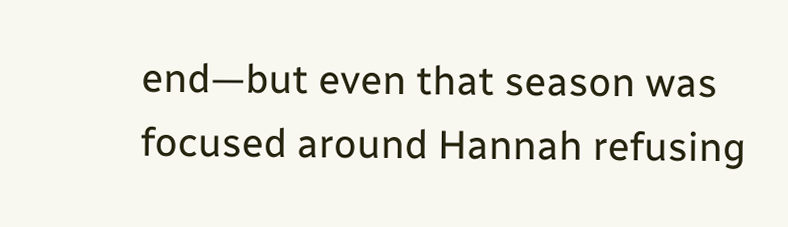end—but even that season was focused around Hannah refusing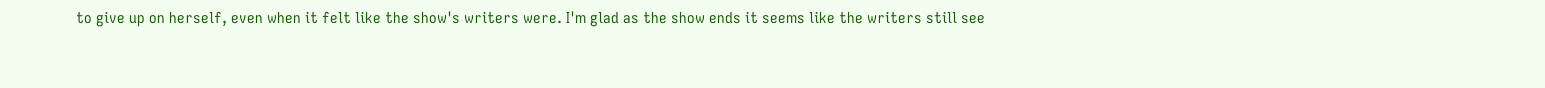to give up on herself, even when it felt like the show's writers were. I'm glad as the show ends it seems like the writers still see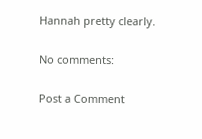Hannah pretty clearly.

No comments:

Post a Comment